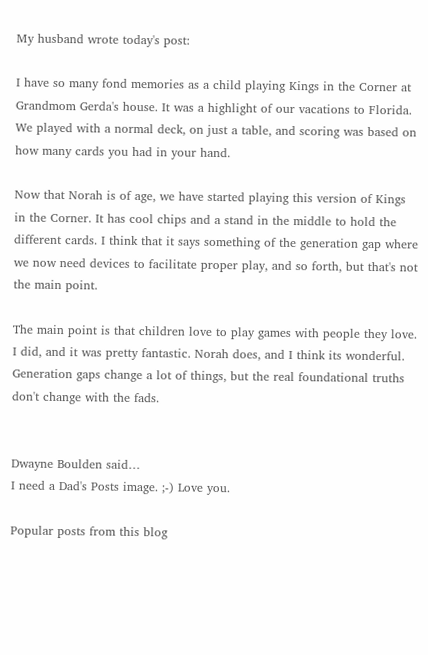My husband wrote today's post:

I have so many fond memories as a child playing Kings in the Corner at Grandmom Gerda's house. It was a highlight of our vacations to Florida. We played with a normal deck, on just a table, and scoring was based on how many cards you had in your hand.

Now that Norah is of age, we have started playing this version of Kings in the Corner. It has cool chips and a stand in the middle to hold the different cards. I think that it says something of the generation gap where we now need devices to facilitate proper play, and so forth, but that's not the main point.

The main point is that children love to play games with people they love. I did, and it was pretty fantastic. Norah does, and I think its wonderful. Generation gaps change a lot of things, but the real foundational truths don't change with the fads.


Dwayne Boulden said…
I need a Dad's Posts image. ;-) Love you.

Popular posts from this blog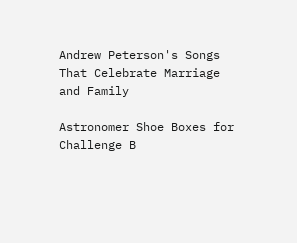Andrew Peterson's Songs That Celebrate Marriage and Family

Astronomer Shoe Boxes for Challenge B